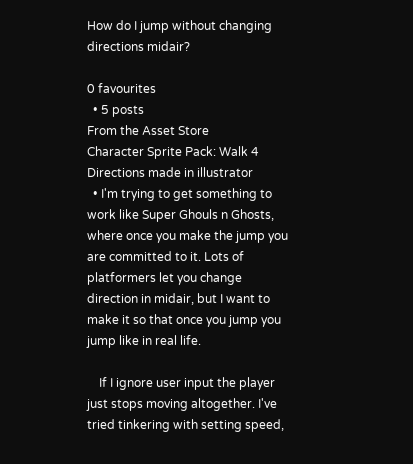How do I jump without changing directions midair?

0 favourites
  • 5 posts
From the Asset Store
Character Sprite Pack: Walk 4 Directions made in illustrator
  • I'm trying to get something to work like Super Ghouls n Ghosts, where once you make the jump you are committed to it. Lots of platformers let you change direction in midair, but I want to make it so that once you jump you jump like in real life.

    If I ignore user input the player just stops moving altogether. I've tried tinkering with setting speed,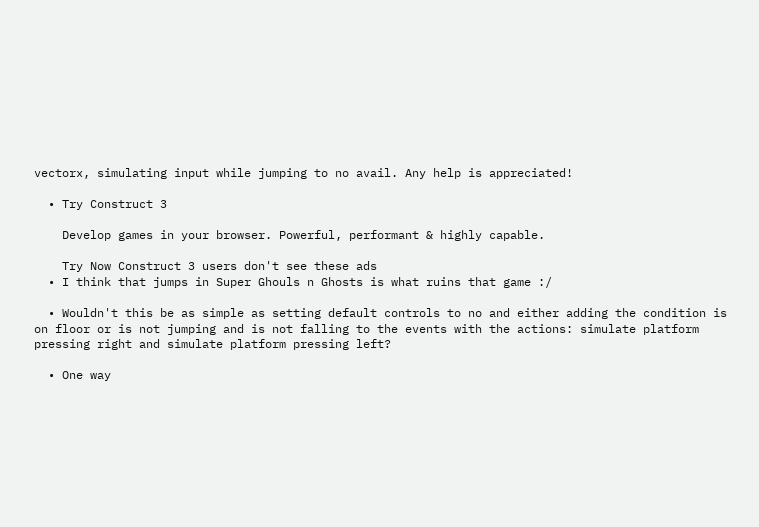vectorx, simulating input while jumping to no avail. Any help is appreciated!

  • Try Construct 3

    Develop games in your browser. Powerful, performant & highly capable.

    Try Now Construct 3 users don't see these ads
  • I think that jumps in Super Ghouls n Ghosts is what ruins that game :/

  • Wouldn't this be as simple as setting default controls to no and either adding the condition is on floor or is not jumping and is not falling to the events with the actions: simulate platform pressing right and simulate platform pressing left?

  • One way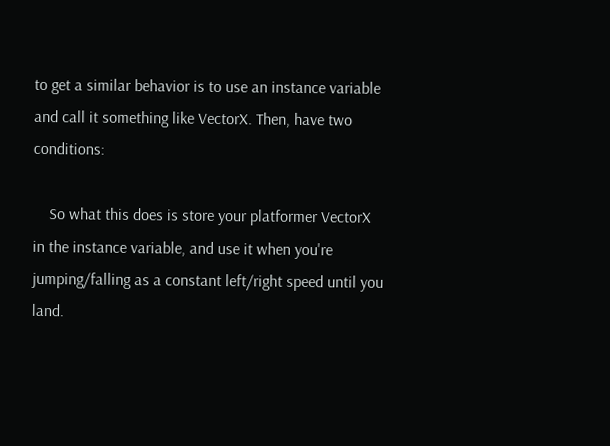to get a similar behavior is to use an instance variable and call it something like VectorX. Then, have two conditions:

    So what this does is store your platformer VectorX in the instance variable, and use it when you're jumping/falling as a constant left/right speed until you land.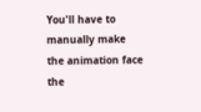You'll have to manually make the animation face the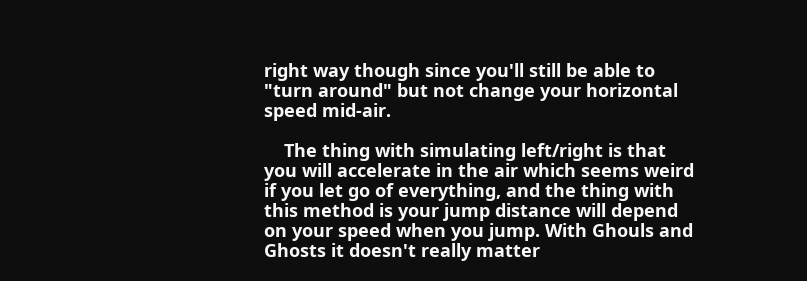right way though since you'll still be able to "turn around" but not change your horizontal speed mid-air.

    The thing with simulating left/right is that you will accelerate in the air which seems weird if you let go of everything, and the thing with this method is your jump distance will depend on your speed when you jump. With Ghouls and Ghosts it doesn't really matter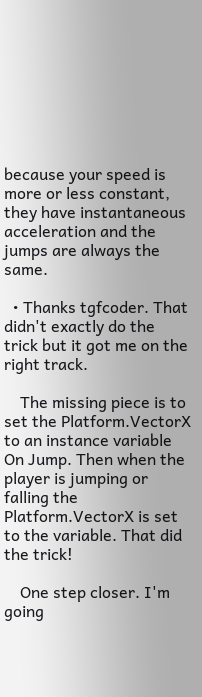because your speed is more or less constant, they have instantaneous acceleration and the jumps are always the same.

  • Thanks tgfcoder. That didn't exactly do the trick but it got me on the right track.

    The missing piece is to set the Platform.VectorX to an instance variable On Jump. Then when the player is jumping or falling the Platform.VectorX is set to the variable. That did the trick!

    One step closer. I'm going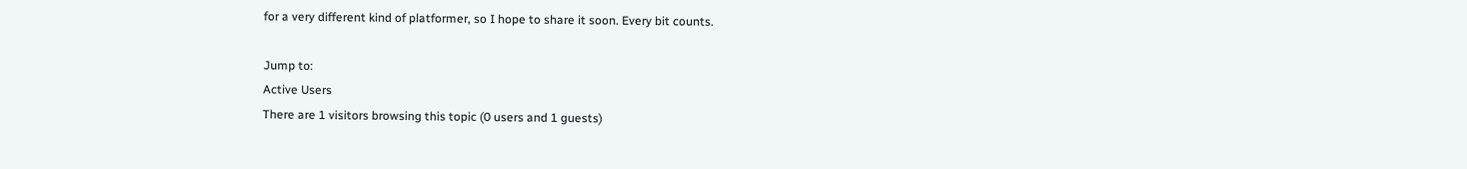for a very different kind of platformer, so I hope to share it soon. Every bit counts.

Jump to:
Active Users
There are 1 visitors browsing this topic (0 users and 1 guests)